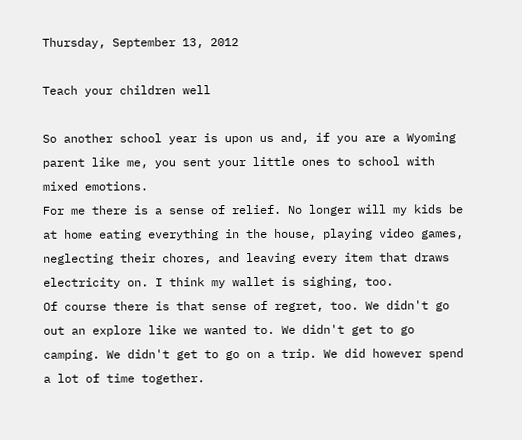Thursday, September 13, 2012

Teach your children well

So another school year is upon us and, if you are a Wyoming parent like me, you sent your little ones to school with mixed emotions.
For me there is a sense of relief. No longer will my kids be at home eating everything in the house, playing video games, neglecting their chores, and leaving every item that draws electricity on. I think my wallet is sighing, too.
Of course there is that sense of regret, too. We didn't go out an explore like we wanted to. We didn't get to go camping. We didn't get to go on a trip. We did however spend a lot of time together.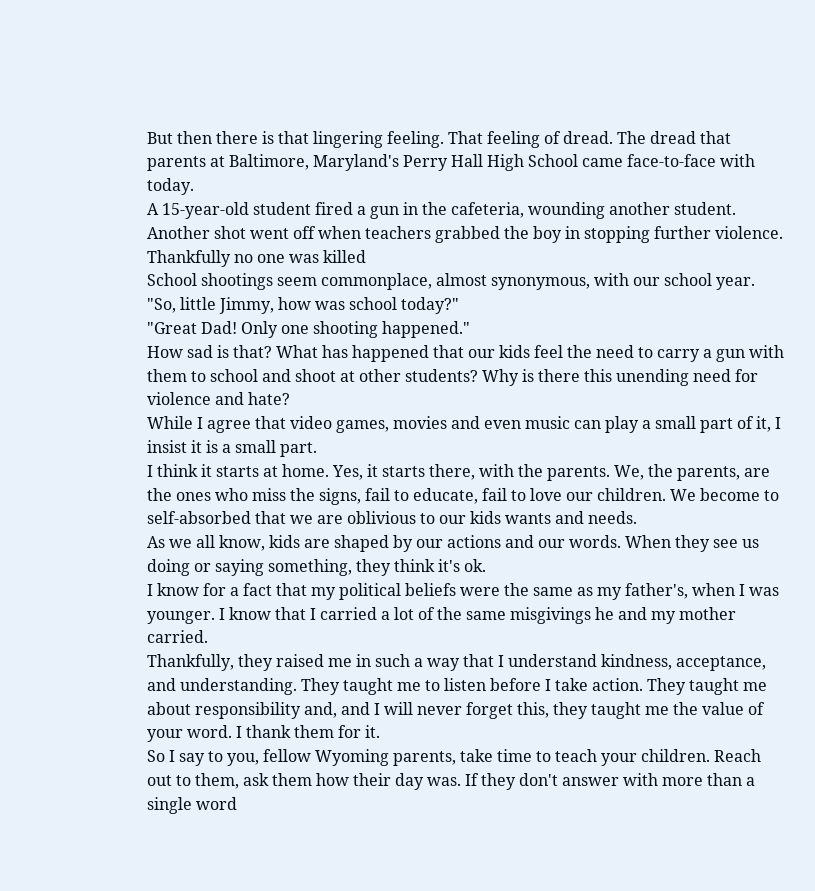But then there is that lingering feeling. That feeling of dread. The dread that parents at Baltimore, Maryland's Perry Hall High School came face-to-face with today.
A 15-year-old student fired a gun in the cafeteria, wounding another student. Another shot went off when teachers grabbed the boy in stopping further violence. Thankfully no one was killed
School shootings seem commonplace, almost synonymous, with our school year.
"So, little Jimmy, how was school today?"
"Great Dad! Only one shooting happened."
How sad is that? What has happened that our kids feel the need to carry a gun with them to school and shoot at other students? Why is there this unending need for violence and hate?
While I agree that video games, movies and even music can play a small part of it, I insist it is a small part.
I think it starts at home. Yes, it starts there, with the parents. We, the parents, are the ones who miss the signs, fail to educate, fail to love our children. We become to self-absorbed that we are oblivious to our kids wants and needs.
As we all know, kids are shaped by our actions and our words. When they see us doing or saying something, they think it's ok.
I know for a fact that my political beliefs were the same as my father's, when I was younger. I know that I carried a lot of the same misgivings he and my mother carried.
Thankfully, they raised me in such a way that I understand kindness, acceptance, and understanding. They taught me to listen before I take action. They taught me about responsibility and, and I will never forget this, they taught me the value of your word. I thank them for it.
So I say to you, fellow Wyoming parents, take time to teach your children. Reach out to them, ask them how their day was. If they don't answer with more than a single word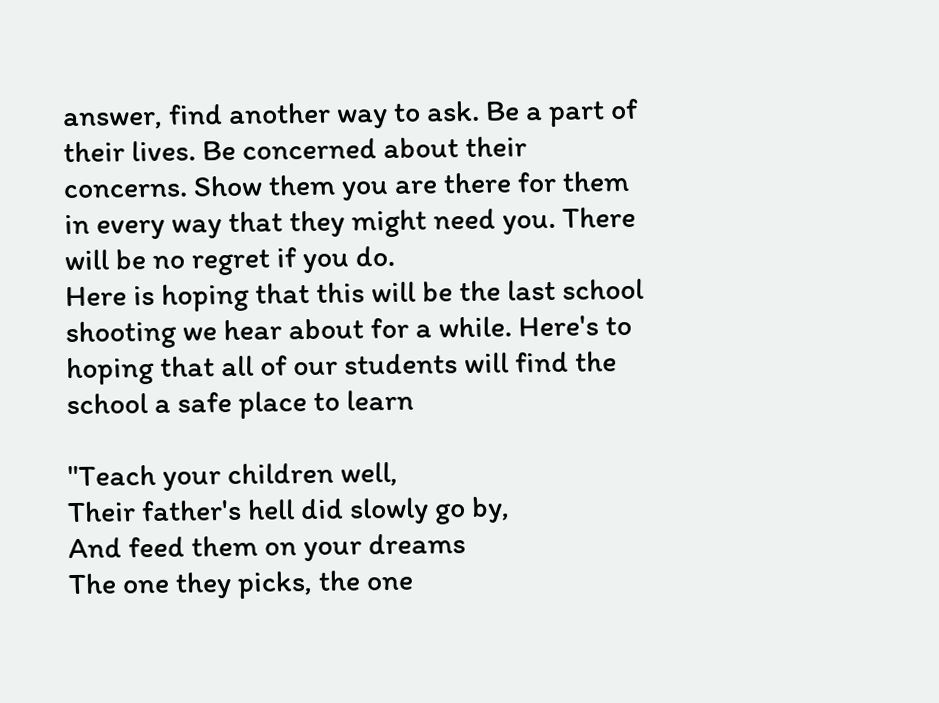answer, find another way to ask. Be a part of their lives. Be concerned about their concerns. Show them you are there for them in every way that they might need you. There will be no regret if you do.
Here is hoping that this will be the last school shooting we hear about for a while. Here's to hoping that all of our students will find the school a safe place to learn

"Teach your children well,
Their father's hell did slowly go by,
And feed them on your dreams
The one they picks, the one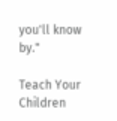you'll know by."

Teach Your Children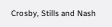Crosby, Stills and Nash